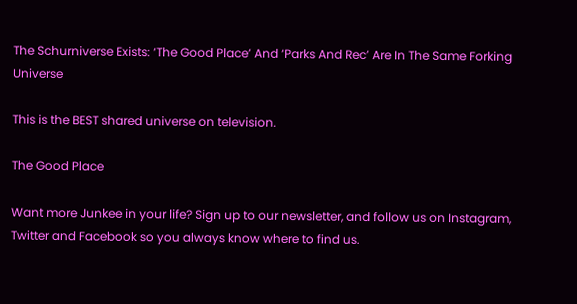The Schurniverse Exists: ‘The Good Place’ And ‘Parks And Rec’ Are In The Same Forking Universe

This is the BEST shared universe on television.

The Good Place

Want more Junkee in your life? Sign up to our newsletter, and follow us on Instagram, Twitter and Facebook so you always know where to find us.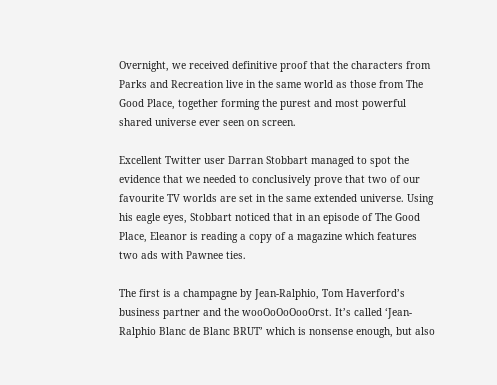Overnight, we received definitive proof that the characters from Parks and Recreation live in the same world as those from The Good Place, together forming the purest and most powerful shared universe ever seen on screen.

Excellent Twitter user Darran Stobbart managed to spot the evidence that we needed to conclusively prove that two of our favourite TV worlds are set in the same extended universe. Using his eagle eyes, Stobbart noticed that in an episode of The Good Place, Eleanor is reading a copy of a magazine which features two ads with Pawnee ties.

The first is a champagne by Jean-Ralphio, Tom Haverford’s business partner and the wooOoOoOooOrst. It’s called ‘Jean-Ralphio Blanc de Blanc BRUT’ which is nonsense enough, but also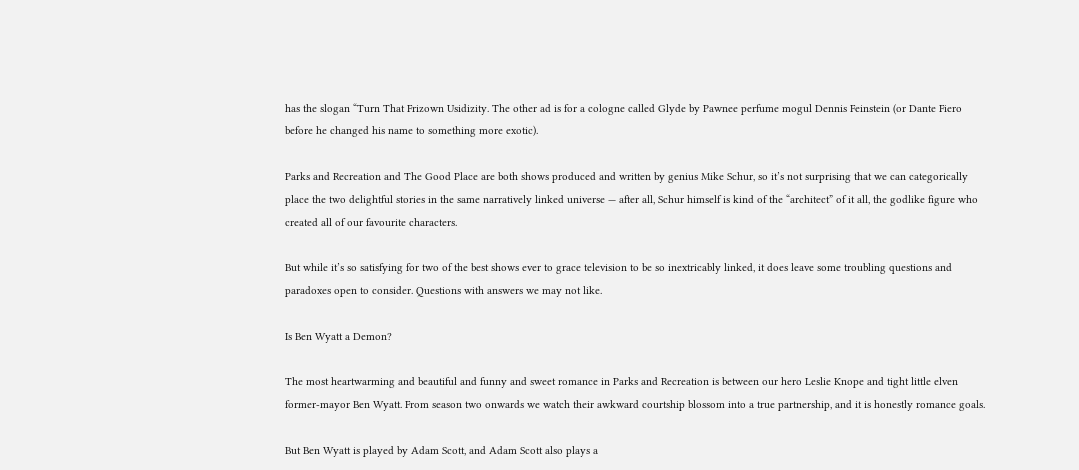has the slogan “Turn That Frizown Usidizity. The other ad is for a cologne called Glyde by Pawnee perfume mogul Dennis Feinstein (or Dante Fiero before he changed his name to something more exotic).

Parks and Recreation and The Good Place are both shows produced and written by genius Mike Schur, so it’s not surprising that we can categorically place the two delightful stories in the same narratively linked universe — after all, Schur himself is kind of the “architect” of it all, the godlike figure who created all of our favourite characters.

But while it’s so satisfying for two of the best shows ever to grace television to be so inextricably linked, it does leave some troubling questions and paradoxes open to consider. Questions with answers we may not like.

Is Ben Wyatt a Demon?

The most heartwarming and beautiful and funny and sweet romance in Parks and Recreation is between our hero Leslie Knope and tight little elven former-mayor Ben Wyatt. From season two onwards we watch their awkward courtship blossom into a true partnership, and it is honestly romance goals.

But Ben Wyatt is played by Adam Scott, and Adam Scott also plays a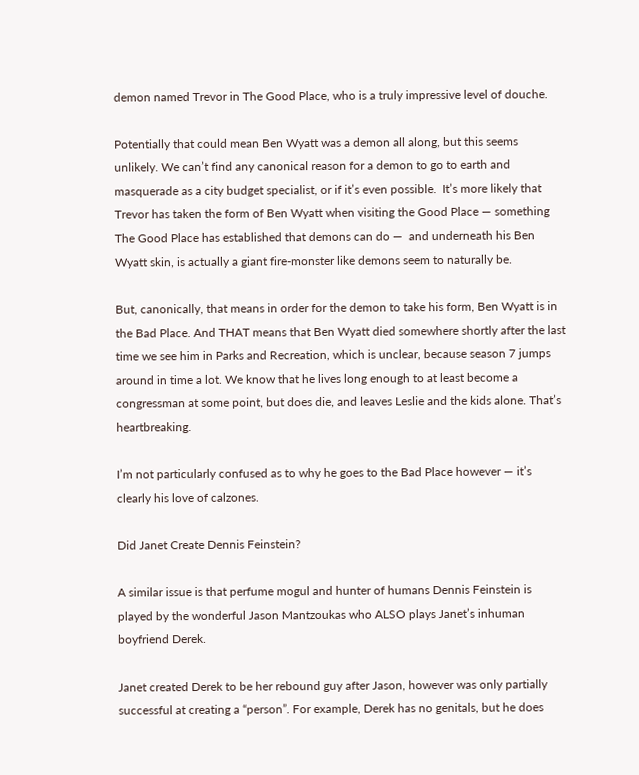demon named Trevor in The Good Place, who is a truly impressive level of douche.

Potentially that could mean Ben Wyatt was a demon all along, but this seems unlikely. We can’t find any canonical reason for a demon to go to earth and masquerade as a city budget specialist, or if it’s even possible.  It’s more likely that Trevor has taken the form of Ben Wyatt when visiting the Good Place — something The Good Place has established that demons can do —  and underneath his Ben Wyatt skin, is actually a giant fire-monster like demons seem to naturally be.

But, canonically, that means in order for the demon to take his form, Ben Wyatt is in the Bad Place. And THAT means that Ben Wyatt died somewhere shortly after the last time we see him in Parks and Recreation, which is unclear, because season 7 jumps around in time a lot. We know that he lives long enough to at least become a congressman at some point, but does die, and leaves Leslie and the kids alone. That’s heartbreaking.

I’m not particularly confused as to why he goes to the Bad Place however — it’s clearly his love of calzones.

Did Janet Create Dennis Feinstein?

A similar issue is that perfume mogul and hunter of humans Dennis Feinstein is played by the wonderful Jason Mantzoukas who ALSO plays Janet’s inhuman boyfriend Derek.

Janet created Derek to be her rebound guy after Jason, however was only partially successful at creating a “person”. For example, Derek has no genitals, but he does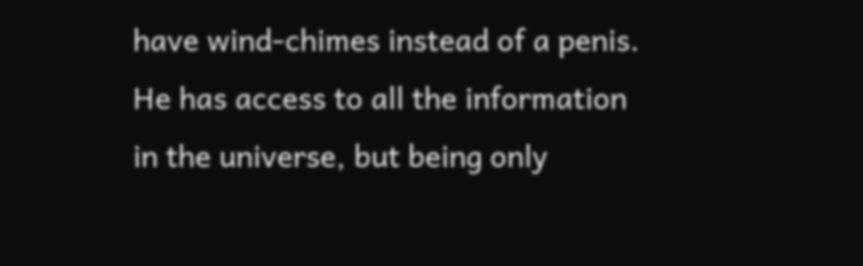have wind-chimes instead of a penis. He has access to all the information in the universe, but being only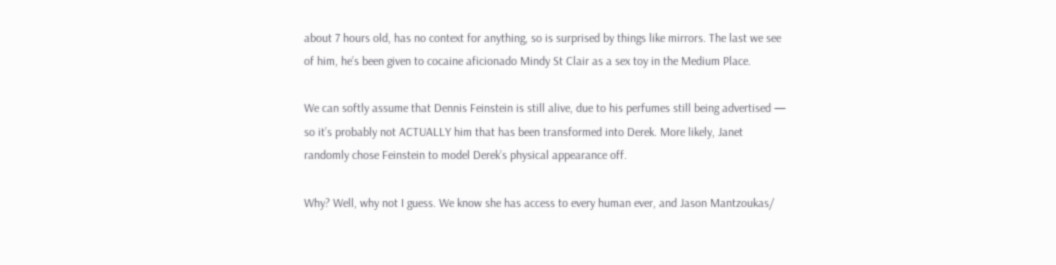about 7 hours old, has no context for anything, so is surprised by things like mirrors. The last we see of him, he’s been given to cocaine aficionado Mindy St Clair as a sex toy in the Medium Place.

We can softly assume that Dennis Feinstein is still alive, due to his perfumes still being advertised — so it’s probably not ACTUALLY him that has been transformed into Derek. More likely, Janet randomly chose Feinstein to model Derek’s physical appearance off.

Why? Well, why not I guess. We know she has access to every human ever, and Jason Mantzoukas/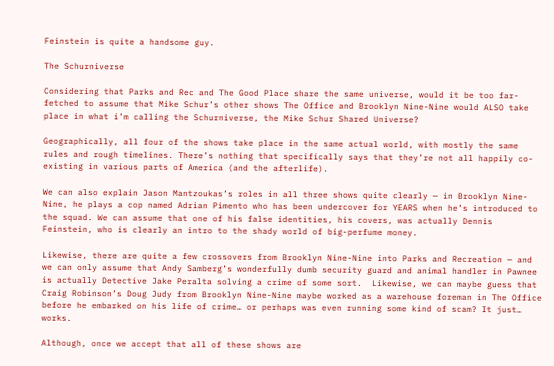Feinstein is quite a handsome guy.

The Schurniverse

Considering that Parks and Rec and The Good Place share the same universe, would it be too far-fetched to assume that Mike Schur’s other shows The Office and Brooklyn Nine-Nine would ALSO take place in what i’m calling the Schurniverse, the Mike Schur Shared Universe?

Geographically, all four of the shows take place in the same actual world, with mostly the same rules and rough timelines. There’s nothing that specifically says that they’re not all happily co-existing in various parts of America (and the afterlife).

We can also explain Jason Mantzoukas’s roles in all three shows quite clearly — in Brooklyn Nine-Nine, he plays a cop named Adrian Pimento who has been undercover for YEARS when he’s introduced to the squad. We can assume that one of his false identities, his covers, was actually Dennis Feinstein, who is clearly an intro to the shady world of big-perfume money.

Likewise, there are quite a few crossovers from Brooklyn Nine-Nine into Parks and Recreation — and we can only assume that Andy Samberg’s wonderfully dumb security guard and animal handler in Pawnee is actually Detective Jake Peralta solving a crime of some sort.  Likewise, we can maybe guess that Craig Robinson’s Doug Judy from Brooklyn Nine-Nine maybe worked as a warehouse foreman in The Office before he embarked on his life of crime… or perhaps was even running some kind of scam? It just… works.

Although, once we accept that all of these shows are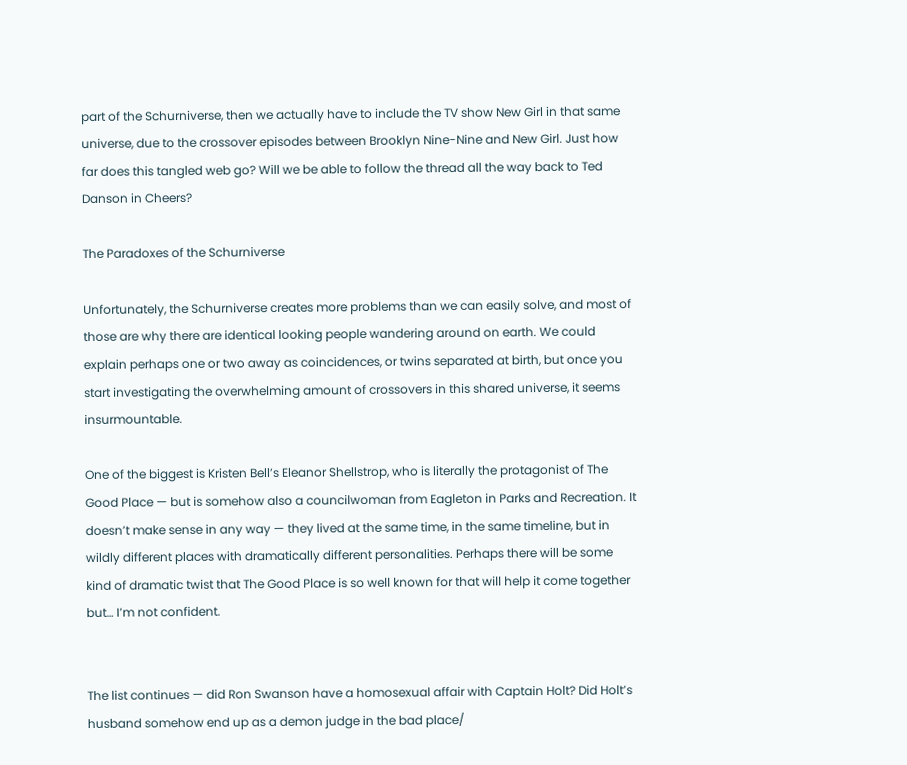part of the Schurniverse, then we actually have to include the TV show New Girl in that same universe, due to the crossover episodes between Brooklyn Nine-Nine and New Girl. Just how far does this tangled web go? Will we be able to follow the thread all the way back to Ted Danson in Cheers?

The Paradoxes of the Schurniverse

Unfortunately, the Schurniverse creates more problems than we can easily solve, and most of those are why there are identical looking people wandering around on earth. We could explain perhaps one or two away as coincidences, or twins separated at birth, but once you start investigating the overwhelming amount of crossovers in this shared universe, it seems insurmountable.

One of the biggest is Kristen Bell’s Eleanor Shellstrop, who is literally the protagonist of The Good Place — but is somehow also a councilwoman from Eagleton in Parks and Recreation. It doesn’t make sense in any way — they lived at the same time, in the same timeline, but in wildly different places with dramatically different personalities. Perhaps there will be some kind of dramatic twist that The Good Place is so well known for that will help it come together but… I’m not confident.


The list continues — did Ron Swanson have a homosexual affair with Captain Holt? Did Holt’s husband somehow end up as a demon judge in the bad place/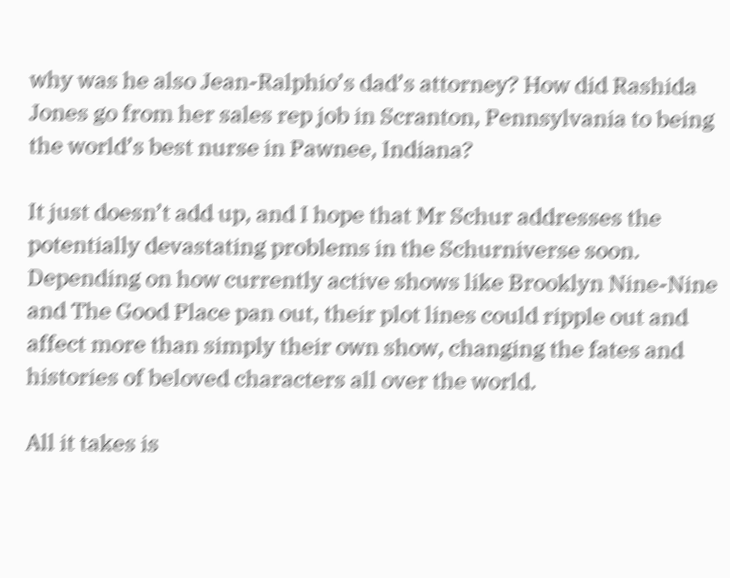why was he also Jean-Ralphio’s dad’s attorney? How did Rashida Jones go from her sales rep job in Scranton, Pennsylvania to being the world’s best nurse in Pawnee, Indiana?

It just doesn’t add up, and I hope that Mr Schur addresses the potentially devastating problems in the Schurniverse soon. Depending on how currently active shows like Brooklyn Nine-Nine and The Good Place pan out, their plot lines could ripple out and affect more than simply their own show, changing the fates and histories of beloved characters all over the world.

All it takes is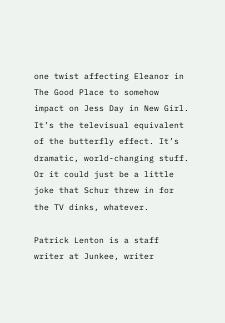one twist affecting Eleanor in The Good Place to somehow impact on Jess Day in New Girl. It’s the televisual equivalent of the butterfly effect. It’s dramatic, world-changing stuff. Or it could just be a little joke that Schur threw in for the TV dinks, whatever.

Patrick Lenton is a staff writer at Junkee, writer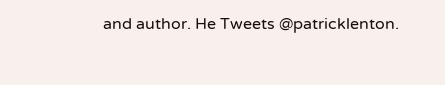and author. He Tweets @patricklenton.